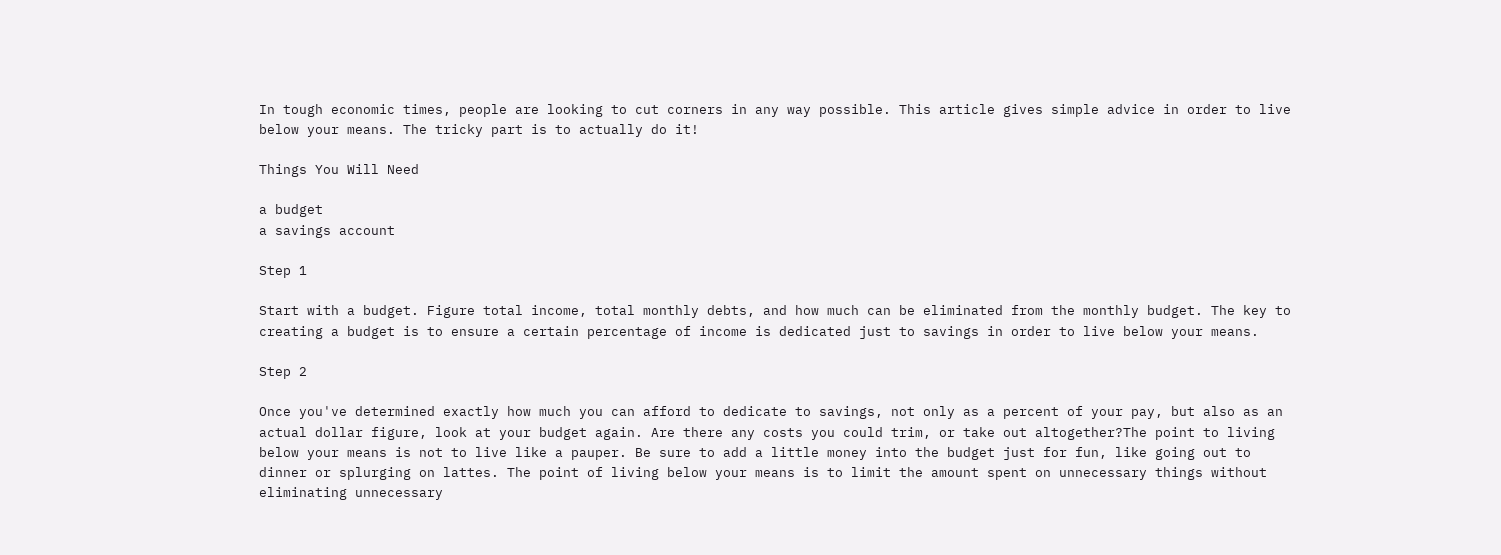In tough economic times, people are looking to cut corners in any way possible. This article gives simple advice in order to live below your means. The tricky part is to actually do it!

Things You Will Need

a budget
a savings account

Step 1

Start with a budget. Figure total income, total monthly debts, and how much can be eliminated from the monthly budget. The key to creating a budget is to ensure a certain percentage of income is dedicated just to savings in order to live below your means.

Step 2

Once you've determined exactly how much you can afford to dedicate to savings, not only as a percent of your pay, but also as an actual dollar figure, look at your budget again. Are there any costs you could trim, or take out altogether?The point to living below your means is not to live like a pauper. Be sure to add a little money into the budget just for fun, like going out to dinner or splurging on lattes. The point of living below your means is to limit the amount spent on unnecessary things without eliminating unnecessary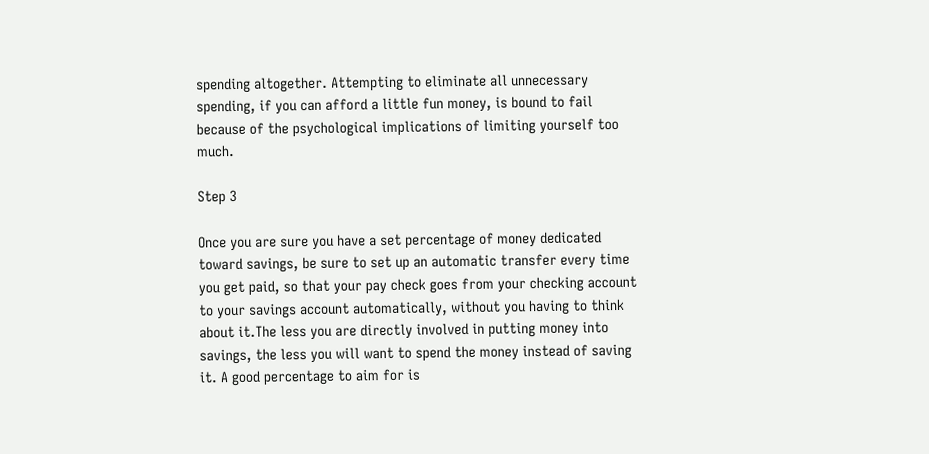spending altogether. Attempting to eliminate all unnecessary spending, if you can afford a little fun money, is bound to fail because of the psychological implications of limiting yourself too much.

Step 3

Once you are sure you have a set percentage of money dedicated toward savings, be sure to set up an automatic transfer every time you get paid, so that your pay check goes from your checking account to your savings account automatically, without you having to think about it.The less you are directly involved in putting money into savings, the less you will want to spend the money instead of saving it. A good percentage to aim for is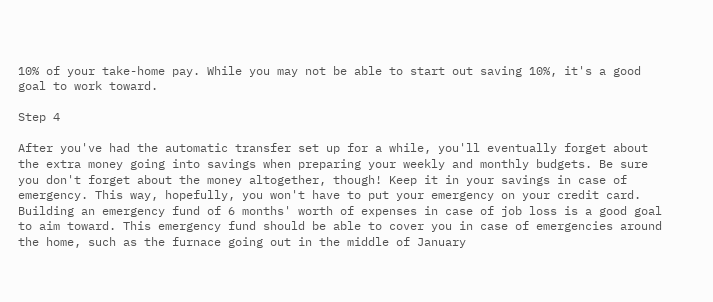10% of your take-home pay. While you may not be able to start out saving 10%, it's a good goal to work toward.

Step 4

After you've had the automatic transfer set up for a while, you'll eventually forget about the extra money going into savings when preparing your weekly and monthly budgets. Be sure you don't forget about the money altogether, though! Keep it in your savings in case of emergency. This way, hopefully, you won't have to put your emergency on your credit card. Building an emergency fund of 6 months' worth of expenses in case of job loss is a good goal to aim toward. This emergency fund should be able to cover you in case of emergencies around the home, such as the furnace going out in the middle of January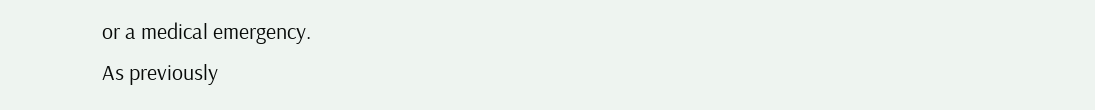or a medical emergency.
As previously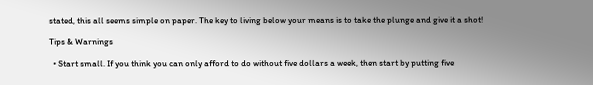stated, this all seems simple on paper. The key to living below your means is to take the plunge and give it a shot!

Tips & Warnings

  • Start small. If you think you can only afford to do without five dollars a week, then start by putting five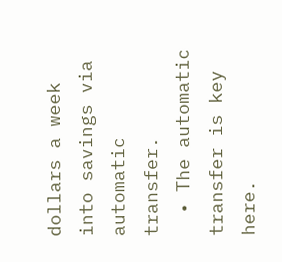dollars a week into savings via automatic transfer.
  • The automatic transfer is key here.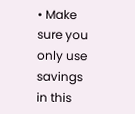• Make sure you only use savings in this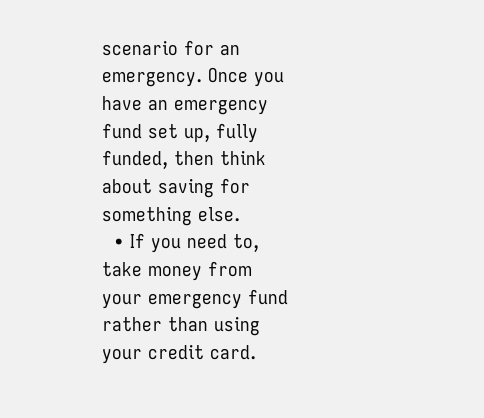scenario for an emergency. Once you have an emergency fund set up, fully funded, then think about saving for something else.
  • If you need to, take money from your emergency fund rather than using your credit card.